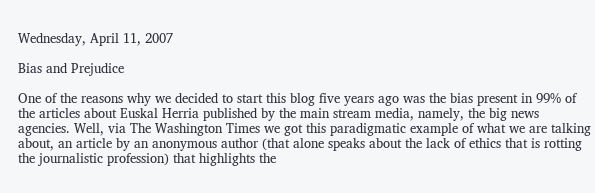Wednesday, April 11, 2007

Bias and Prejudice

One of the reasons why we decided to start this blog five years ago was the bias present in 99% of the articles about Euskal Herria published by the main stream media, namely, the big news agencies. Well, via The Washington Times we got this paradigmatic example of what we are talking about, an article by an anonymous author (that alone speaks about the lack of ethics that is rotting the journalistic profession) that highlights the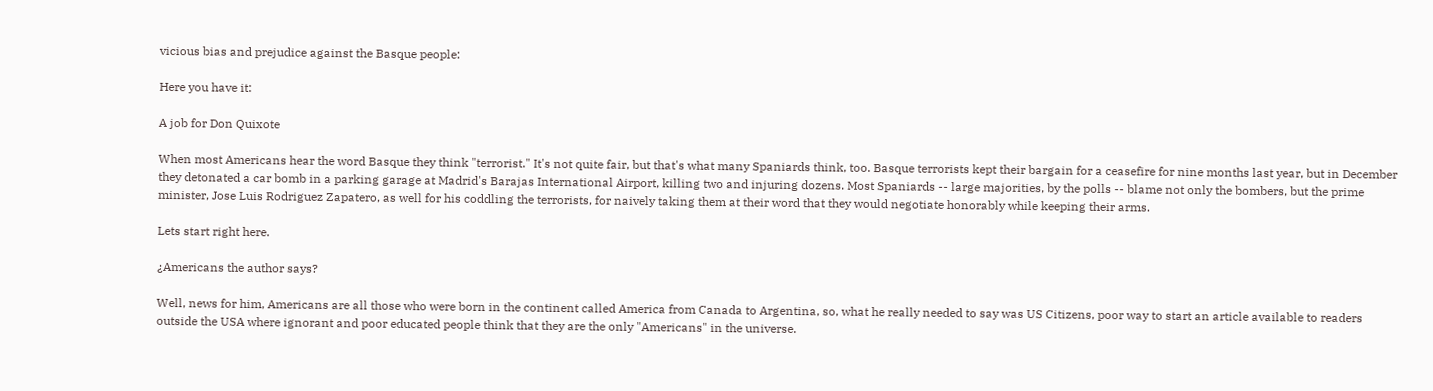vicious bias and prejudice against the Basque people:

Here you have it:

A job for Don Quixote

When most Americans hear the word Basque they think "terrorist." It's not quite fair, but that's what many Spaniards think, too. Basque terrorists kept their bargain for a ceasefire for nine months last year, but in December they detonated a car bomb in a parking garage at Madrid's Barajas International Airport, killing two and injuring dozens. Most Spaniards -- large majorities, by the polls -- blame not only the bombers, but the prime minister, Jose Luis Rodriguez Zapatero, as well for his coddling the terrorists, for naively taking them at their word that they would negotiate honorably while keeping their arms.

Lets start right here.

¿Americans the author says?

Well, news for him, Americans are all those who were born in the continent called America from Canada to Argentina, so, what he really needed to say was US Citizens, poor way to start an article available to readers outside the USA where ignorant and poor educated people think that they are the only "Americans" in the universe.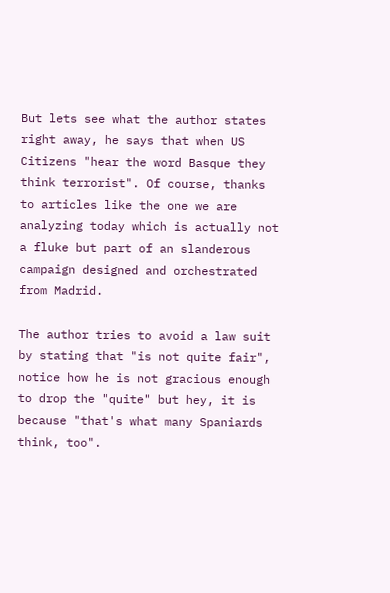But lets see what the author states right away, he says that when US Citizens "hear the word Basque they think terrorist". Of course, thanks to articles like the one we are analyzing today which is actually not a fluke but part of an slanderous campaign designed and orchestrated from Madrid.

The author tries to avoid a law suit by stating that "is not quite fair", notice how he is not gracious enough to drop the "quite" but hey, it is because "that's what many Spaniards think, too".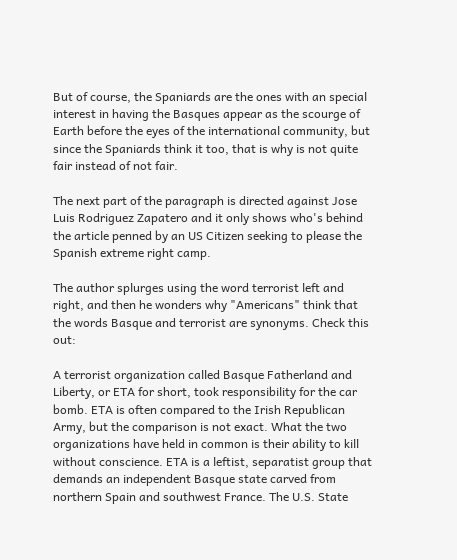But of course, the Spaniards are the ones with an special interest in having the Basques appear as the scourge of Earth before the eyes of the international community, but since the Spaniards think it too, that is why is not quite fair instead of not fair.

The next part of the paragraph is directed against Jose Luis Rodriguez Zapatero and it only shows who's behind the article penned by an US Citizen seeking to please the Spanish extreme right camp.

The author splurges using the word terrorist left and right, and then he wonders why "Americans" think that the words Basque and terrorist are synonyms. Check this out:

A terrorist organization called Basque Fatherland and Liberty, or ETA for short, took responsibility for the car bomb. ETA is often compared to the Irish Republican Army, but the comparison is not exact. What the two organizations have held in common is their ability to kill without conscience. ETA is a leftist, separatist group that demands an independent Basque state carved from northern Spain and southwest France. The U.S. State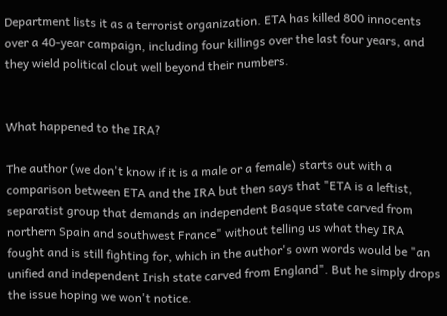Department lists it as a terrorist organization. ETA has killed 800 innocents over a 40-year campaign, including four killings over the last four years, and they wield political clout well beyond their numbers.


What happened to the IRA?

The author (we don't know if it is a male or a female) starts out with a comparison between ETA and the IRA but then says that "ETA is a leftist, separatist group that demands an independent Basque state carved from northern Spain and southwest France" without telling us what they IRA fought and is still fighting for, which in the author's own words would be "an unified and independent Irish state carved from England". But he simply drops the issue hoping we won't notice.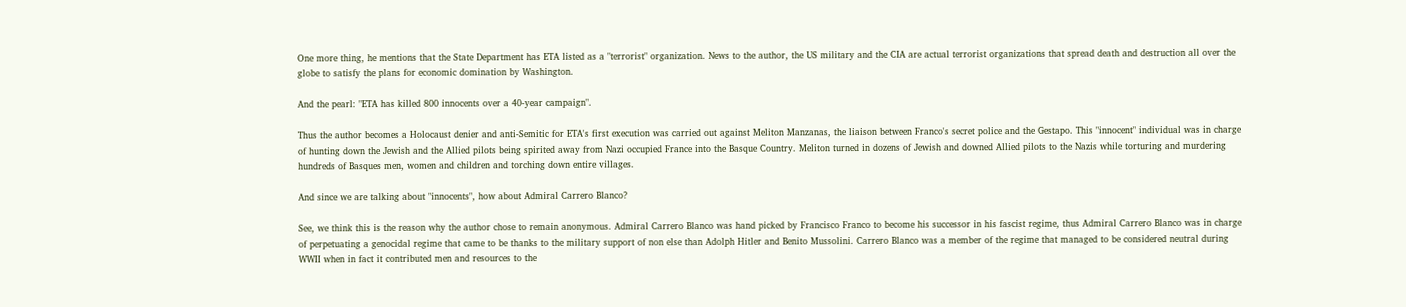One more thing, he mentions that the State Department has ETA listed as a "terrorist" organization. News to the author, the US military and the CIA are actual terrorist organizations that spread death and destruction all over the globe to satisfy the plans for economic domination by Washington.

And the pearl: "ETA has killed 800 innocents over a 40-year campaign".

Thus the author becomes a Holocaust denier and anti-Semitic for ETA's first execution was carried out against Meliton Manzanas, the liaison between Franco's secret police and the Gestapo. This "innocent" individual was in charge of hunting down the Jewish and the Allied pilots being spirited away from Nazi occupied France into the Basque Country. Meliton turned in dozens of Jewish and downed Allied pilots to the Nazis while torturing and murdering hundreds of Basques men, women and children and torching down entire villages.

And since we are talking about "innocents", how about Admiral Carrero Blanco?

See, we think this is the reason why the author chose to remain anonymous. Admiral Carrero Blanco was hand picked by Francisco Franco to become his successor in his fascist regime, thus Admiral Carrero Blanco was in charge of perpetuating a genocidal regime that came to be thanks to the military support of non else than Adolph Hitler and Benito Mussolini. Carrero Blanco was a member of the regime that managed to be considered neutral during WWII when in fact it contributed men and resources to the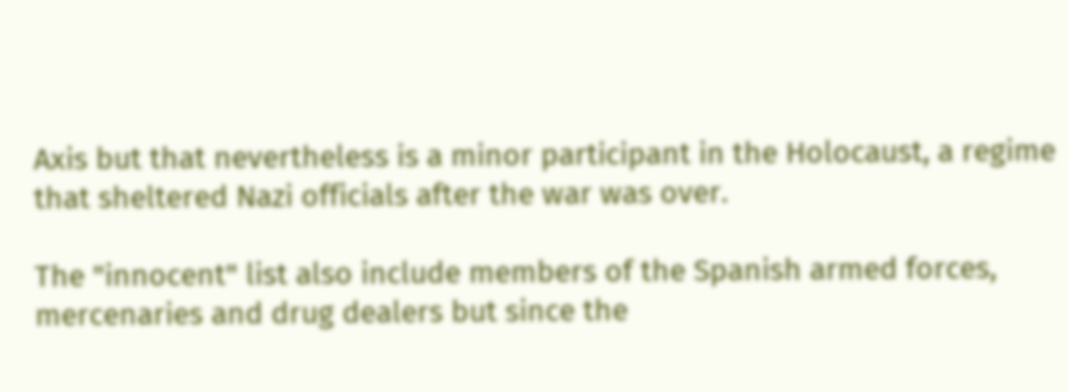Axis but that nevertheless is a minor participant in the Holocaust, a regime that sheltered Nazi officials after the war was over.

The "innocent" list also include members of the Spanish armed forces, mercenaries and drug dealers but since the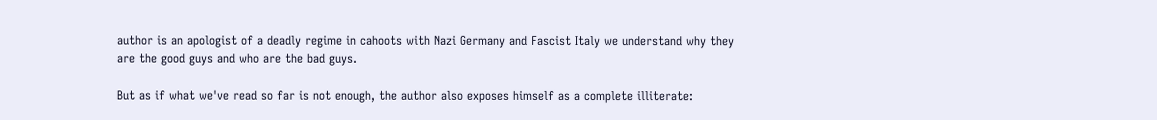author is an apologist of a deadly regime in cahoots with Nazi Germany and Fascist Italy we understand why they are the good guys and who are the bad guys.

But as if what we've read so far is not enough, the author also exposes himself as a complete illiterate: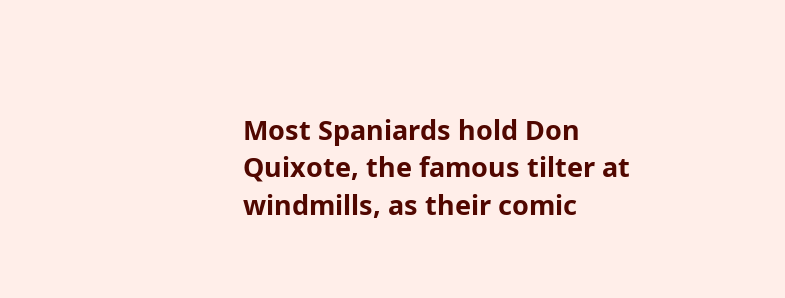Most Spaniards hold Don Quixote, the famous tilter at windmills, as their comic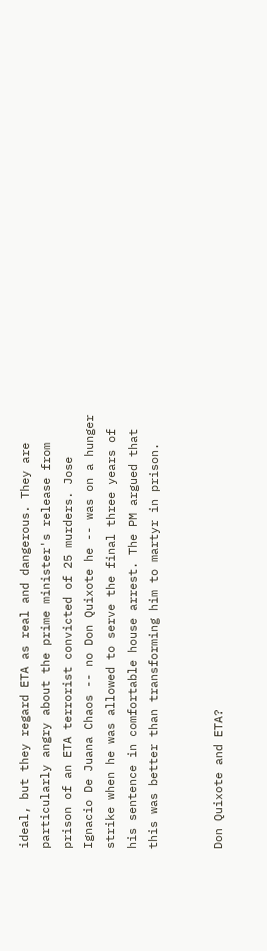ideal, but they regard ETA as real and dangerous. They are particularly angry about the prime minister's release from prison of an ETA terrorist convicted of 25 murders. Jose Ignacio De Juana Chaos -- no Don Quixote he -- was on a hunger strike when he was allowed to serve the final three years of his sentence in comfortable house arrest. The PM argued that this was better than transforming him to martyr in prison.


Don Quixote and ETA?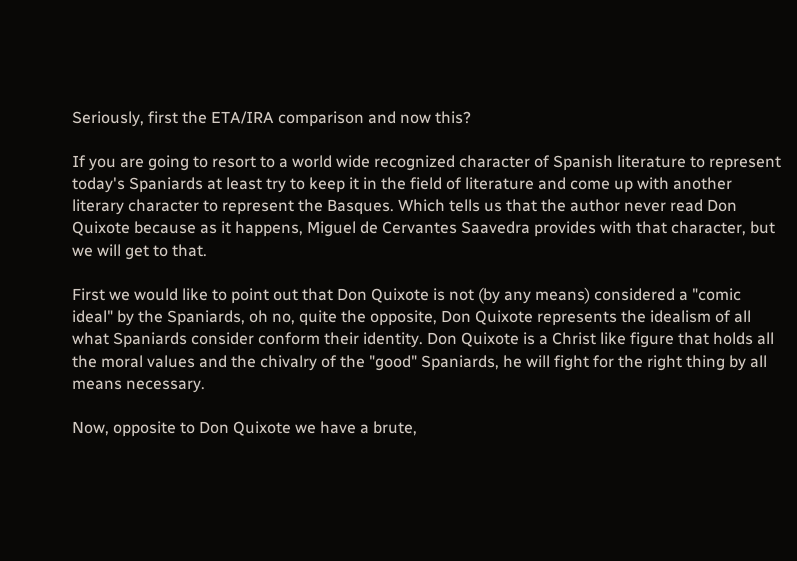Seriously, first the ETA/IRA comparison and now this?

If you are going to resort to a world wide recognized character of Spanish literature to represent today's Spaniards at least try to keep it in the field of literature and come up with another literary character to represent the Basques. Which tells us that the author never read Don Quixote because as it happens, Miguel de Cervantes Saavedra provides with that character, but we will get to that.

First we would like to point out that Don Quixote is not (by any means) considered a "comic ideal" by the Spaniards, oh no, quite the opposite, Don Quixote represents the idealism of all what Spaniards consider conform their identity. Don Quixote is a Christ like figure that holds all the moral values and the chivalry of the "good" Spaniards, he will fight for the right thing by all means necessary.

Now, opposite to Don Quixote we have a brute,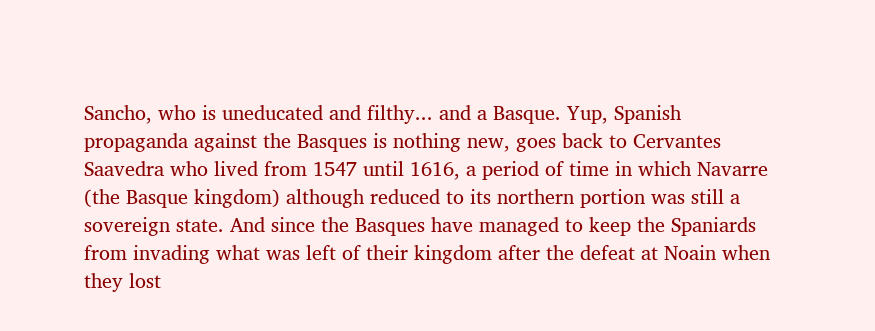Sancho, who is uneducated and filthy... and a Basque. Yup, Spanish propaganda against the Basques is nothing new, goes back to Cervantes Saavedra who lived from 1547 until 1616, a period of time in which Navarre (the Basque kingdom) although reduced to its northern portion was still a sovereign state. And since the Basques have managed to keep the Spaniards from invading what was left of their kingdom after the defeat at Noain when they lost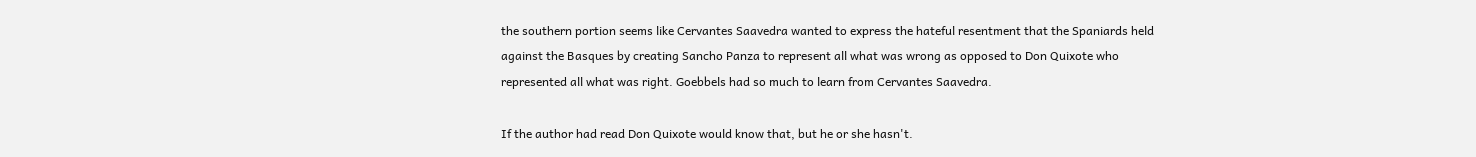the southern portion seems like Cervantes Saavedra wanted to express the hateful resentment that the Spaniards held against the Basques by creating Sancho Panza to represent all what was wrong as opposed to Don Quixote who represented all what was right. Goebbels had so much to learn from Cervantes Saavedra.

If the author had read Don Quixote would know that, but he or she hasn't.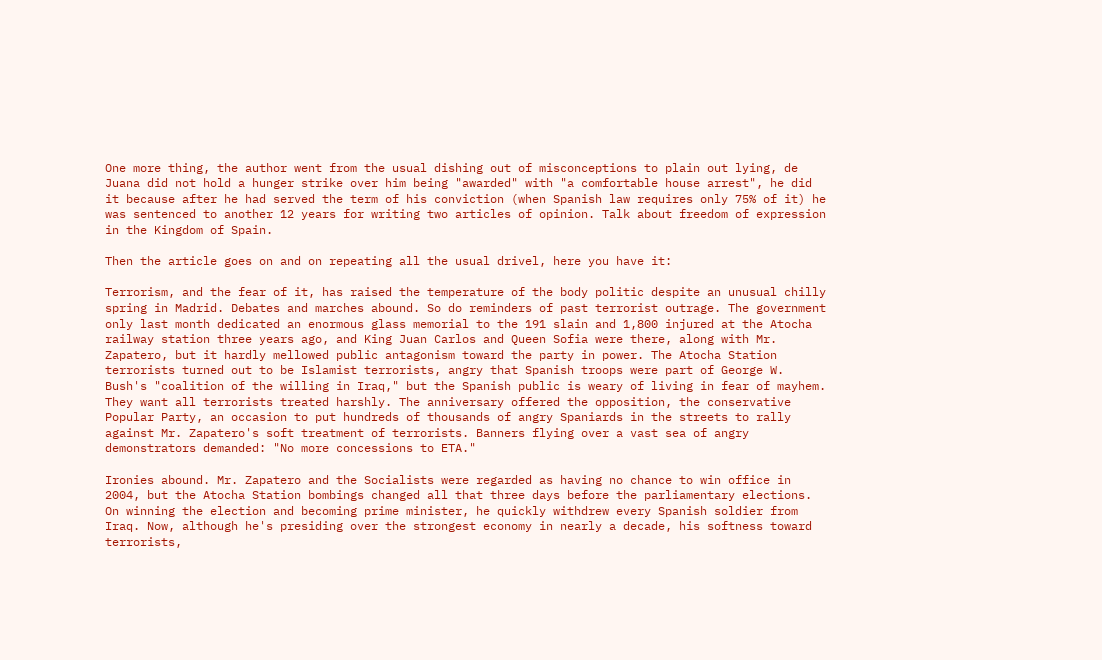One more thing, the author went from the usual dishing out of misconceptions to plain out lying, de Juana did not hold a hunger strike over him being "awarded" with "a comfortable house arrest", he did it because after he had served the term of his conviction (when Spanish law requires only 75% of it) he was sentenced to another 12 years for writing two articles of opinion. Talk about freedom of expression in the Kingdom of Spain.

Then the article goes on and on repeating all the usual drivel, here you have it:

Terrorism, and the fear of it, has raised the temperature of the body politic despite an unusual chilly spring in Madrid. Debates and marches abound. So do reminders of past terrorist outrage. The government only last month dedicated an enormous glass memorial to the 191 slain and 1,800 injured at the Atocha railway station three years ago, and King Juan Carlos and Queen Sofia were there, along with Mr. Zapatero, but it hardly mellowed public antagonism toward the party in power. The Atocha Station terrorists turned out to be Islamist terrorists, angry that Spanish troops were part of George W. Bush's "coalition of the willing in Iraq," but the Spanish public is weary of living in fear of mayhem. They want all terrorists treated harshly. The anniversary offered the opposition, the conservative Popular Party, an occasion to put hundreds of thousands of angry Spaniards in the streets to rally against Mr. Zapatero's soft treatment of terrorists. Banners flying over a vast sea of angry demonstrators demanded: "No more concessions to ETA."

Ironies abound. Mr. Zapatero and the Socialists were regarded as having no chance to win office in 2004, but the Atocha Station bombings changed all that three days before the parliamentary elections. On winning the election and becoming prime minister, he quickly withdrew every Spanish soldier from Iraq. Now, although he's presiding over the strongest economy in nearly a decade, his softness toward terrorists,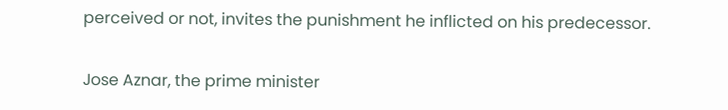perceived or not, invites the punishment he inflicted on his predecessor.

Jose Aznar, the prime minister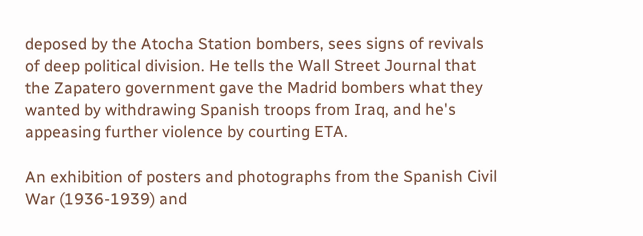deposed by the Atocha Station bombers, sees signs of revivals of deep political division. He tells the Wall Street Journal that the Zapatero government gave the Madrid bombers what they wanted by withdrawing Spanish troops from Iraq, and he's appeasing further violence by courting ETA.

An exhibition of posters and photographs from the Spanish Civil War (1936-1939) and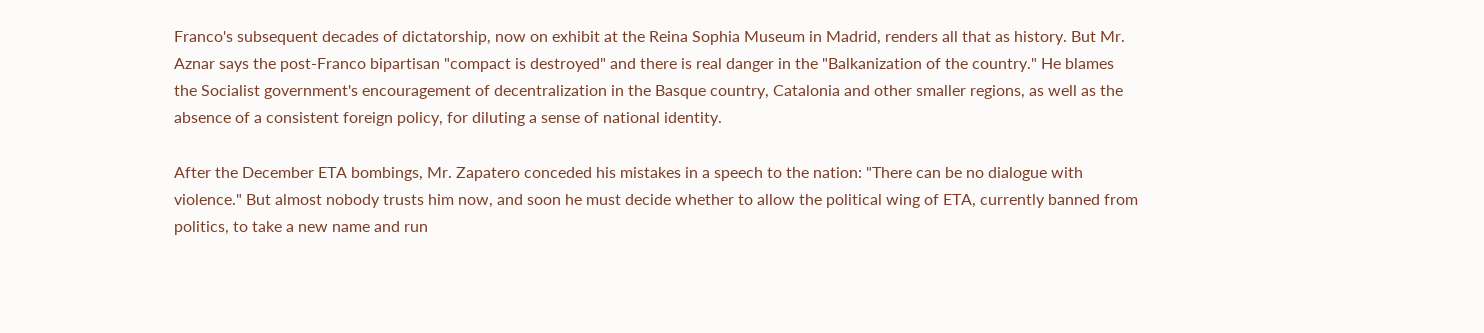Franco's subsequent decades of dictatorship, now on exhibit at the Reina Sophia Museum in Madrid, renders all that as history. But Mr. Aznar says the post-Franco bipartisan "compact is destroyed" and there is real danger in the "Balkanization of the country." He blames the Socialist government's encouragement of decentralization in the Basque country, Catalonia and other smaller regions, as well as the absence of a consistent foreign policy, for diluting a sense of national identity.

After the December ETA bombings, Mr. Zapatero conceded his mistakes in a speech to the nation: "There can be no dialogue with violence." But almost nobody trusts him now, and soon he must decide whether to allow the political wing of ETA, currently banned from politics, to take a new name and run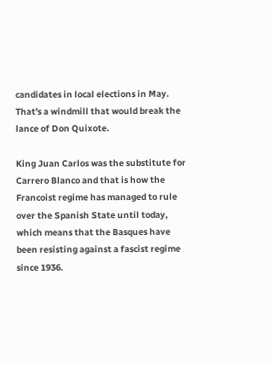candidates in local elections in May. That's a windmill that would break the lance of Don Quixote.

King Juan Carlos was the substitute for Carrero Blanco and that is how the Francoist regime has managed to rule over the Spanish State until today, which means that the Basques have been resisting against a fascist regime since 1936.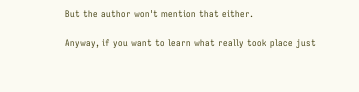But the author won't mention that either.

Anyway, if you want to learn what really took place just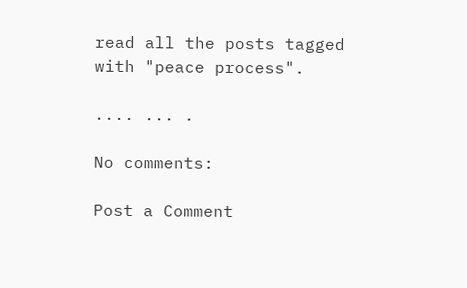read all the posts tagged with "peace process".

.... ... .

No comments:

Post a Comment